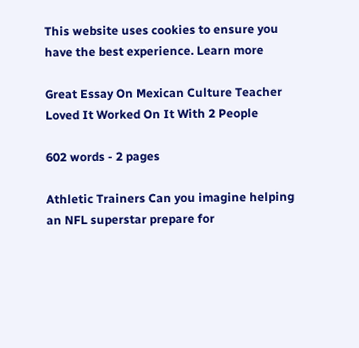This website uses cookies to ensure you have the best experience. Learn more

Great Essay On Mexican Culture Teacher Loved It Worked On It With 2 People

602 words - 2 pages

Athletic Trainers Can you imagine helping an NFL superstar prepare for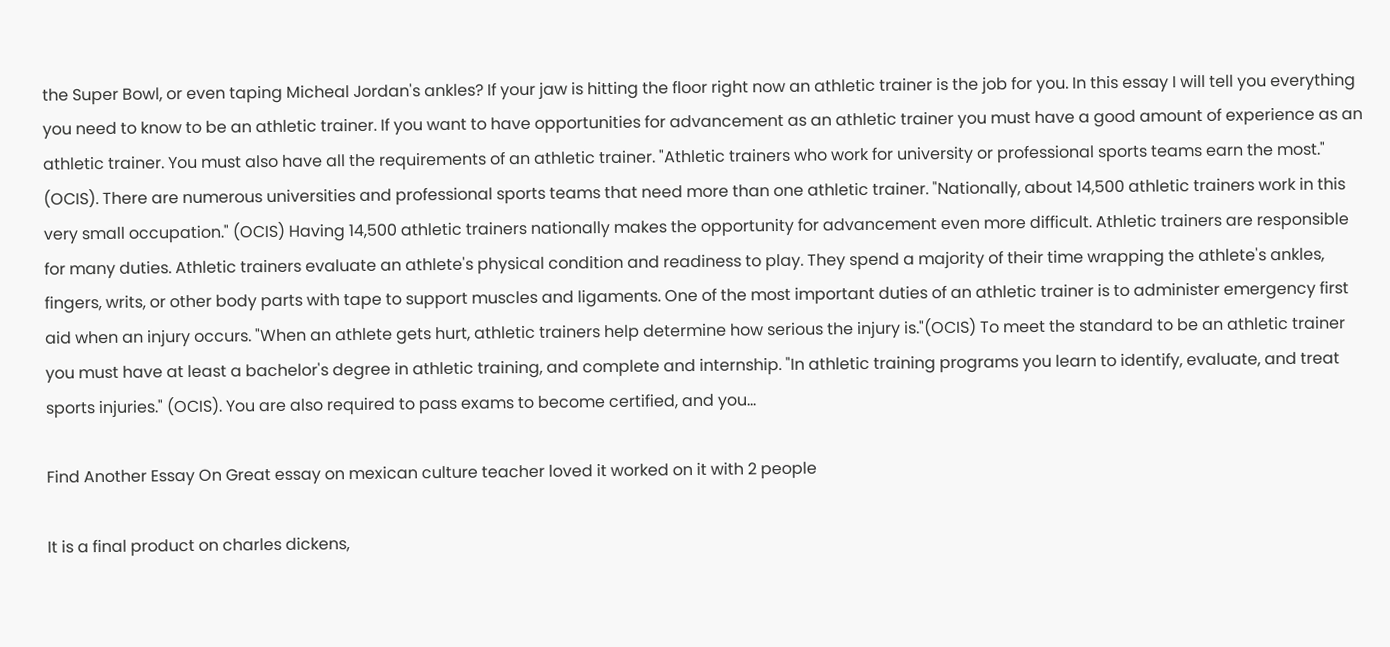the Super Bowl, or even taping Micheal Jordan's ankles? If your jaw is hitting the floor right now an athletic trainer is the job for you. In this essay I will tell you everything you need to know to be an athletic trainer. If you want to have opportunities for advancement as an athletic trainer you must have a good amount of experience as an athletic trainer. You must also have all the requirements of an athletic trainer. "Athletic trainers who work for university or professional sports teams earn the most." (OCIS). There are numerous universities and professional sports teams that need more than one athletic trainer. "Nationally, about 14,500 athletic trainers work in this very small occupation." (OCIS) Having 14,500 athletic trainers nationally makes the opportunity for advancement even more difficult. Athletic trainers are responsible for many duties. Athletic trainers evaluate an athlete's physical condition and readiness to play. They spend a majority of their time wrapping the athlete's ankles, fingers, writs, or other body parts with tape to support muscles and ligaments. One of the most important duties of an athletic trainer is to administer emergency first aid when an injury occurs. "When an athlete gets hurt, athletic trainers help determine how serious the injury is."(OCIS) To meet the standard to be an athletic trainer you must have at least a bachelor's degree in athletic training, and complete and internship. "In athletic training programs you learn to identify, evaluate, and treat sports injuries." (OCIS). You are also required to pass exams to become certified, and you...

Find Another Essay On Great essay on mexican culture teacher loved it worked on it with 2 people

It is a final product on charles dickens,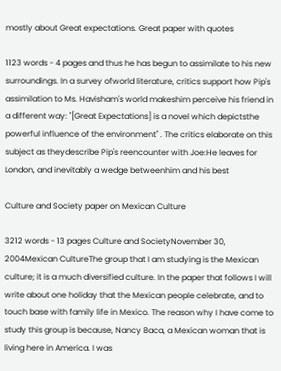mostly about Great expectations. Great paper with quotes

1123 words - 4 pages and thus he has begun to assimilate to his new surroundings. In a survey ofworld literature, critics support how Pip's assimilation to Ms. Havisham's world makeshim perceive his friend in a different way: "[Great Expectations] is a novel which depictsthe powerful influence of the environment" . The critics elaborate on this subject as theydescribe Pip's reencounter with Joe:He leaves for London, and inevitably a wedge betweenhim and his best

Culture and Society paper on Mexican Culture

3212 words - 13 pages Culture and SocietyNovember 30, 2004Mexican CultureThe group that I am studying is the Mexican culture; it is a much diversified culture. In the paper that follows I will write about one holiday that the Mexican people celebrate, and to touch base with family life in Mexico. The reason why I have come to study this group is because, Nancy Baca, a Mexican woman that is living here in America. I was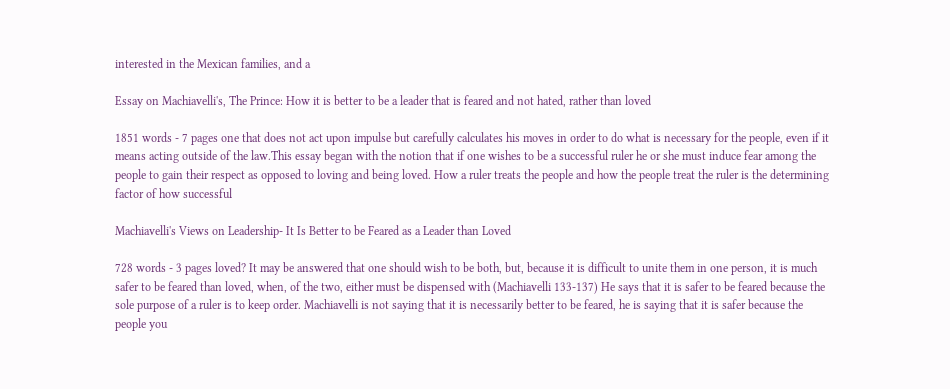interested in the Mexican families, and a

Essay on Machiavelli's, The Prince: How it is better to be a leader that is feared and not hated, rather than loved

1851 words - 7 pages one that does not act upon impulse but carefully calculates his moves in order to do what is necessary for the people, even if it means acting outside of the law.This essay began with the notion that if one wishes to be a successful ruler he or she must induce fear among the people to gain their respect as opposed to loving and being loved. How a ruler treats the people and how the people treat the ruler is the determining factor of how successful

Machiavelli's Views on Leadership- It Is Better to be Feared as a Leader than Loved

728 words - 3 pages loved? It may be answered that one should wish to be both, but, because it is difficult to unite them in one person, it is much safer to be feared than loved, when, of the two, either must be dispensed with (Machiavelli 133-137) He says that it is safer to be feared because the sole purpose of a ruler is to keep order. Machiavelli is not saying that it is necessarily better to be feared, he is saying that it is safer because the people you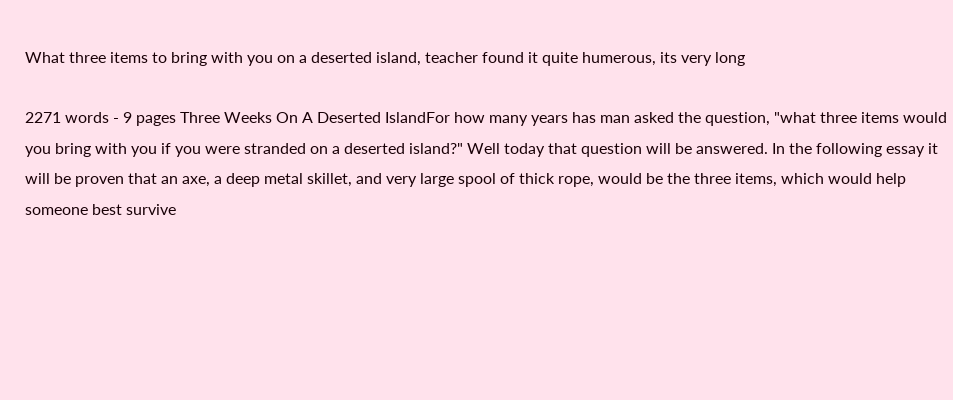What three items to bring with you on a deserted island, teacher found it quite humerous, its very long

2271 words - 9 pages Three Weeks On A Deserted IslandFor how many years has man asked the question, "what three items would you bring with you if you were stranded on a deserted island?" Well today that question will be answered. In the following essay it will be proven that an axe, a deep metal skillet, and very large spool of thick rope, would be the three items, which would help someone best survive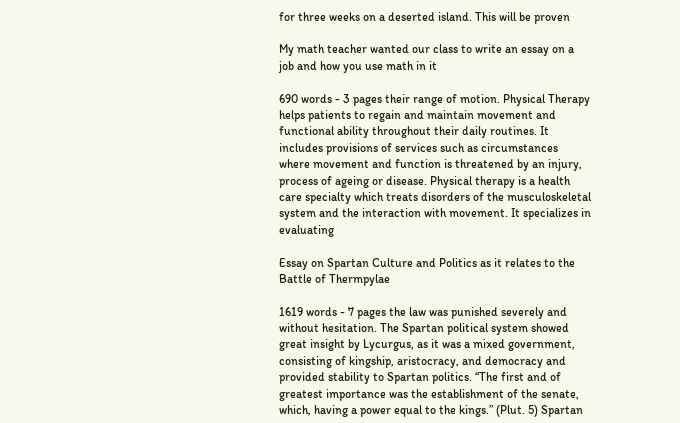for three weeks on a deserted island. This will be proven

My math teacher wanted our class to write an essay on a job and how you use math in it

690 words - 3 pages their range of motion. Physical Therapy helps patients to regain and maintain movement and functional ability throughout their daily routines. It includes provisions of services such as circumstances where movement and function is threatened by an injury, process of ageing or disease. Physical therapy is a health care specialty which treats disorders of the musculoskeletal system and the interaction with movement. It specializes in evaluating

Essay on Spartan Culture and Politics as it relates to the Battle of Thermpylae

1619 words - 7 pages the law was punished severely and without hesitation. The Spartan political system showed great insight by Lycurgus, as it was a mixed government, consisting of kingship, aristocracy, and democracy and provided stability to Spartan politics. “The first and of greatest importance was the establishment of the senate, which, having a power equal to the kings.” (Plut. 5) Spartan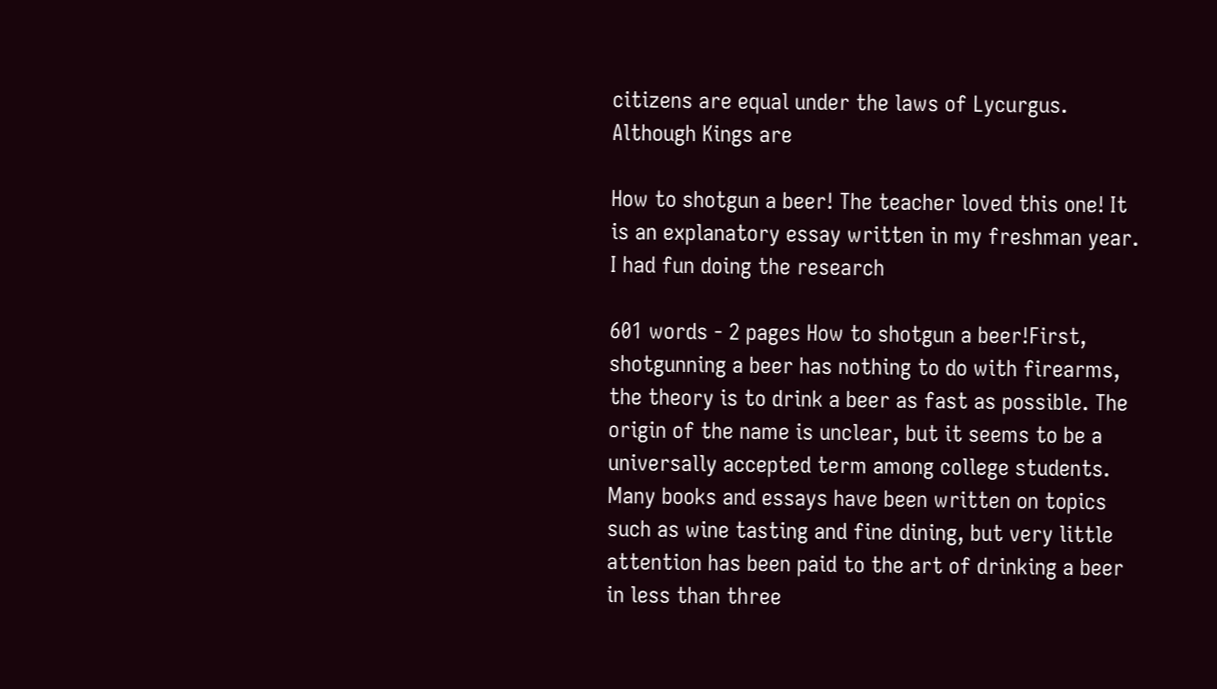citizens are equal under the laws of Lycurgus. Although Kings are

How to shotgun a beer! The teacher loved this one! It is an explanatory essay written in my freshman year. I had fun doing the research

601 words - 2 pages How to shotgun a beer!First, shotgunning a beer has nothing to do with firearms, the theory is to drink a beer as fast as possible. The origin of the name is unclear, but it seems to be a universally accepted term among college students. Many books and essays have been written on topics such as wine tasting and fine dining, but very little attention has been paid to the art of drinking a beer in less than three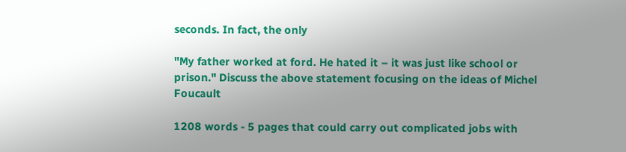seconds. In fact, the only

"My father worked at ford. He hated it – it was just like school or prison." Discuss the above statement focusing on the ideas of Michel Foucault

1208 words - 5 pages that could carry out complicated jobs with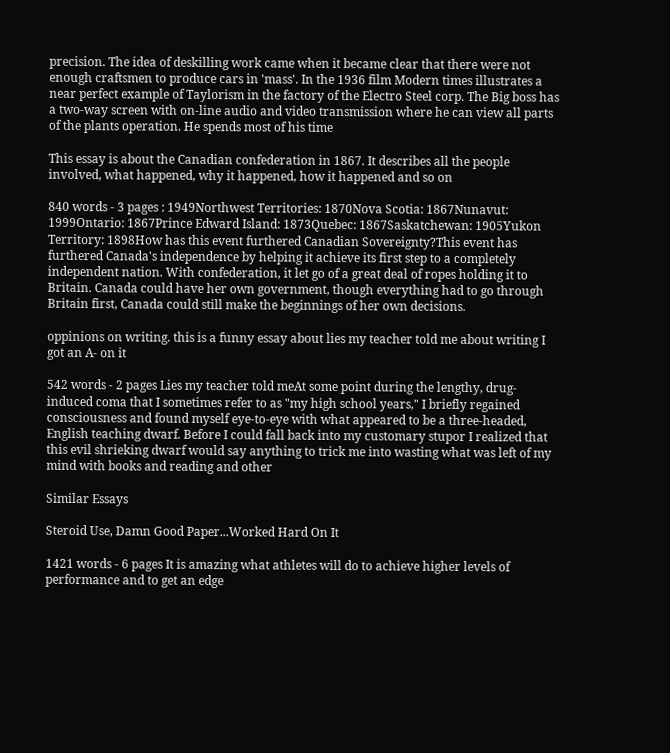precision. The idea of deskilling work came when it became clear that there were not enough craftsmen to produce cars in 'mass'. In the 1936 film Modern times illustrates a near perfect example of Taylorism in the factory of the Electro Steel corp. The Big boss has a two-way screen with on-line audio and video transmission where he can view all parts of the plants operation. He spends most of his time

This essay is about the Canadian confederation in 1867. It describes all the people involved, what happened, why it happened, how it happened and so on

840 words - 3 pages : 1949Northwest Territories: 1870Nova Scotia: 1867Nunavut: 1999Ontario: 1867Prince Edward Island: 1873Quebec: 1867Saskatchewan: 1905Yukon Territory: 1898How has this event furthered Canadian Sovereignty?This event has furthered Canada's independence by helping it achieve its first step to a completely independent nation. With confederation, it let go of a great deal of ropes holding it to Britain. Canada could have her own government, though everything had to go through Britain first, Canada could still make the beginnings of her own decisions.

oppinions on writing. this is a funny essay about lies my teacher told me about writing I got an A- on it

542 words - 2 pages Lies my teacher told meAt some point during the lengthy, drug-induced coma that I sometimes refer to as "my high school years," I briefly regained consciousness and found myself eye-to-eye with what appeared to be a three-headed, English teaching dwarf. Before I could fall back into my customary stupor I realized that this evil shrieking dwarf would say anything to trick me into wasting what was left of my mind with books and reading and other

Similar Essays

Steroid Use, Damn Good Paper...Worked Hard On It

1421 words - 6 pages It is amazing what athletes will do to achieve higher levels of performance and to get an edge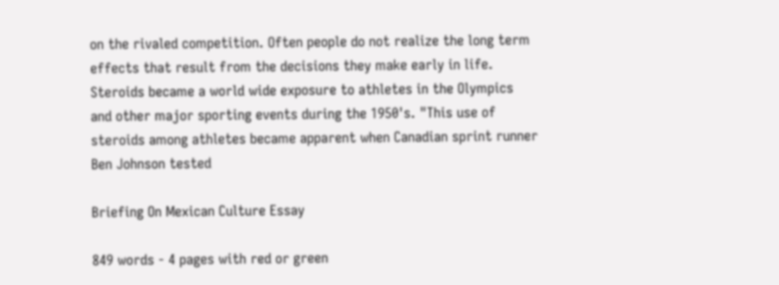on the rivaled competition. Often people do not realize the long term effects that result from the decisions they make early in life. Steroids became a world wide exposure to athletes in the Olympics and other major sporting events during the 1950's. "This use of steroids among athletes became apparent when Canadian sprint runner Ben Johnson tested

Briefing On Mexican Culture Essay

849 words - 4 pages with red or green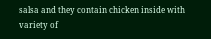salsa and they contain chicken inside with variety of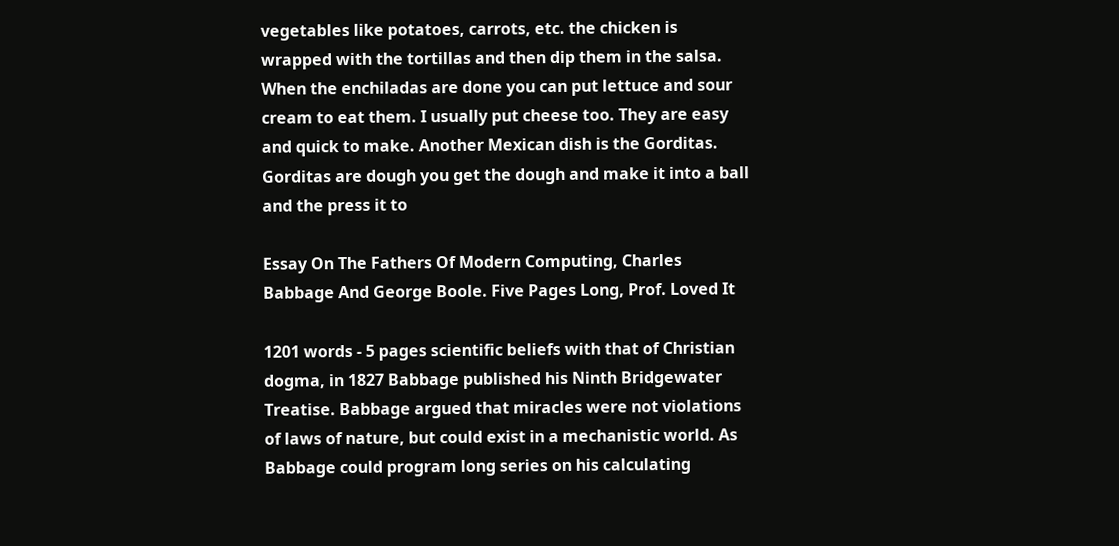vegetables like potatoes, carrots, etc. the chicken is wrapped with the tortillas and then dip them in the salsa. When the enchiladas are done you can put lettuce and sour cream to eat them. I usually put cheese too. They are easy and quick to make. Another Mexican dish is the Gorditas. Gorditas are dough you get the dough and make it into a ball and the press it to

Essay On The Fathers Of Modern Computing, Charles Babbage And George Boole. Five Pages Long, Prof. Loved It

1201 words - 5 pages scientific beliefs with that of Christian dogma, in 1827 Babbage published his Ninth Bridgewater Treatise. Babbage argued that miracles were not violations of laws of nature, but could exist in a mechanistic world. As Babbage could program long series on his calculating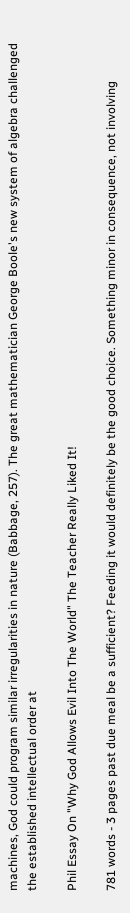machines, God could program similar irregularities in nature (Babbage, 257). The great mathematician George Boole's new system of algebra challenged the established intellectual order at

Phil Essay On "Why God Allows Evil Into The World" The Teacher Really Liked It!

781 words - 3 pages past due meal be a sufficient? Feeding it would definitely be the good choice. Something minor in consequence, not involving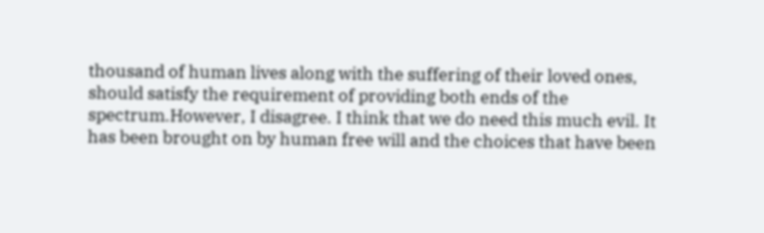thousand of human lives along with the suffering of their loved ones, should satisfy the requirement of providing both ends of the spectrum.However, I disagree. I think that we do need this much evil. It has been brought on by human free will and the choices that have been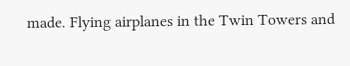made. Flying airplanes in the Twin Towers and